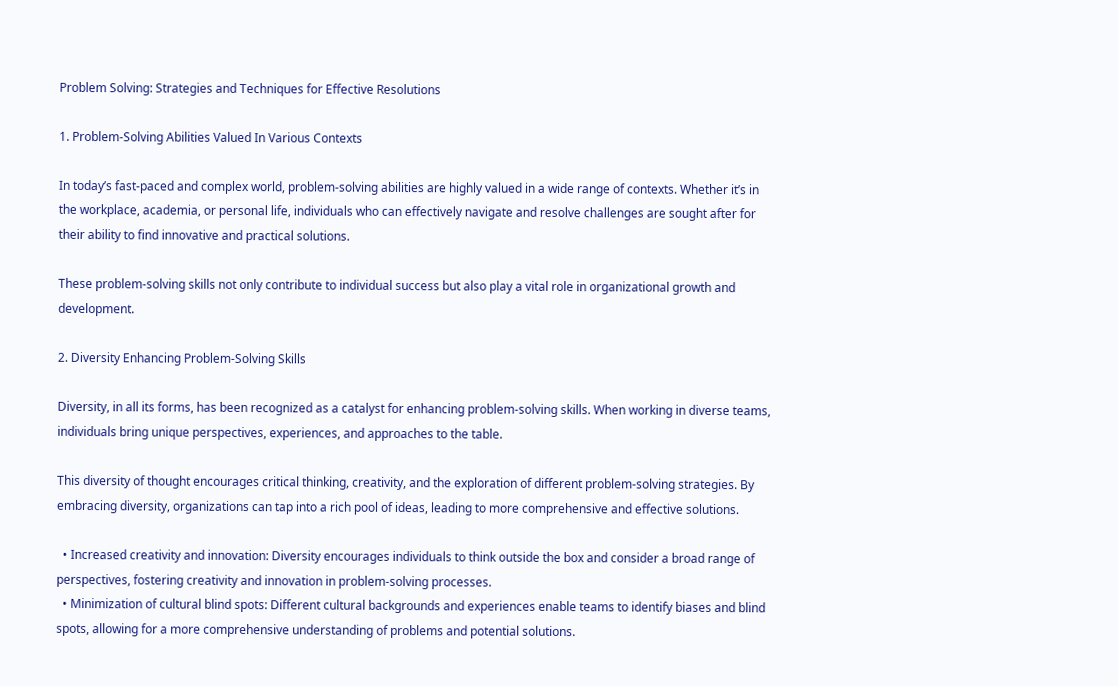Problem Solving: Strategies and Techniques for Effective Resolutions

1. Problem-Solving Abilities Valued In Various Contexts

In today’s fast-paced and complex world, problem-solving abilities are highly valued in a wide range of contexts. Whether it’s in the workplace, academia, or personal life, individuals who can effectively navigate and resolve challenges are sought after for their ability to find innovative and practical solutions.

These problem-solving skills not only contribute to individual success but also play a vital role in organizational growth and development.

2. Diversity Enhancing Problem-Solving Skills

Diversity, in all its forms, has been recognized as a catalyst for enhancing problem-solving skills. When working in diverse teams, individuals bring unique perspectives, experiences, and approaches to the table.

This diversity of thought encourages critical thinking, creativity, and the exploration of different problem-solving strategies. By embracing diversity, organizations can tap into a rich pool of ideas, leading to more comprehensive and effective solutions.

  • Increased creativity and innovation: Diversity encourages individuals to think outside the box and consider a broad range of perspectives, fostering creativity and innovation in problem-solving processes.
  • Minimization of cultural blind spots: Different cultural backgrounds and experiences enable teams to identify biases and blind spots, allowing for a more comprehensive understanding of problems and potential solutions.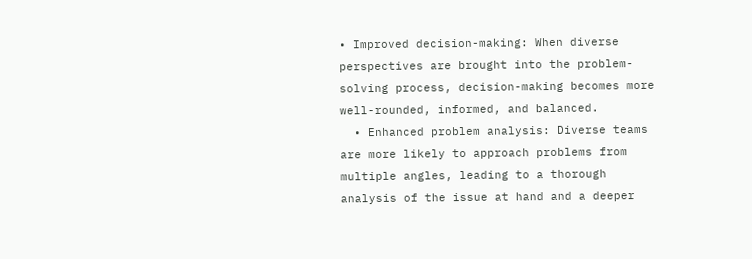• Improved decision-making: When diverse perspectives are brought into the problem-solving process, decision-making becomes more well-rounded, informed, and balanced.
  • Enhanced problem analysis: Diverse teams are more likely to approach problems from multiple angles, leading to a thorough analysis of the issue at hand and a deeper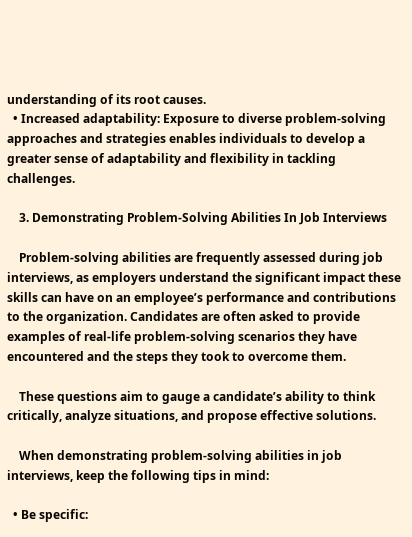understanding of its root causes.
  • Increased adaptability: Exposure to diverse problem-solving approaches and strategies enables individuals to develop a greater sense of adaptability and flexibility in tackling challenges.

    3. Demonstrating Problem-Solving Abilities In Job Interviews

    Problem-solving abilities are frequently assessed during job interviews, as employers understand the significant impact these skills can have on an employee’s performance and contributions to the organization. Candidates are often asked to provide examples of real-life problem-solving scenarios they have encountered and the steps they took to overcome them.

    These questions aim to gauge a candidate’s ability to think critically, analyze situations, and propose effective solutions.

    When demonstrating problem-solving abilities in job interviews, keep the following tips in mind:

  • Be specific: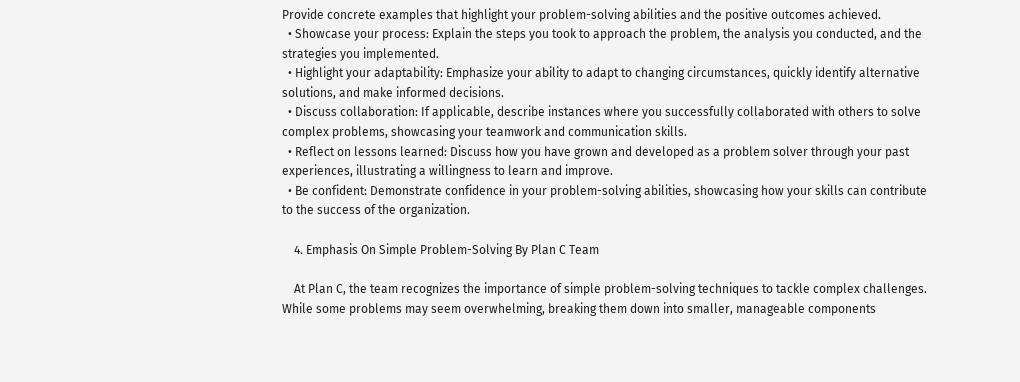Provide concrete examples that highlight your problem-solving abilities and the positive outcomes achieved.
  • Showcase your process: Explain the steps you took to approach the problem, the analysis you conducted, and the strategies you implemented.
  • Highlight your adaptability: Emphasize your ability to adapt to changing circumstances, quickly identify alternative solutions, and make informed decisions.
  • Discuss collaboration: If applicable, describe instances where you successfully collaborated with others to solve complex problems, showcasing your teamwork and communication skills.
  • Reflect on lessons learned: Discuss how you have grown and developed as a problem solver through your past experiences, illustrating a willingness to learn and improve.
  • Be confident: Demonstrate confidence in your problem-solving abilities, showcasing how your skills can contribute to the success of the organization.

    4. Emphasis On Simple Problem-Solving By Plan C Team

    At Plan C, the team recognizes the importance of simple problem-solving techniques to tackle complex challenges. While some problems may seem overwhelming, breaking them down into smaller, manageable components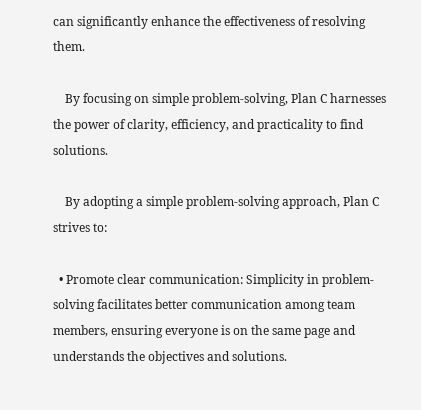can significantly enhance the effectiveness of resolving them.

    By focusing on simple problem-solving, Plan C harnesses the power of clarity, efficiency, and practicality to find solutions.

    By adopting a simple problem-solving approach, Plan C strives to:

  • Promote clear communication: Simplicity in problem-solving facilitates better communication among team members, ensuring everyone is on the same page and understands the objectives and solutions.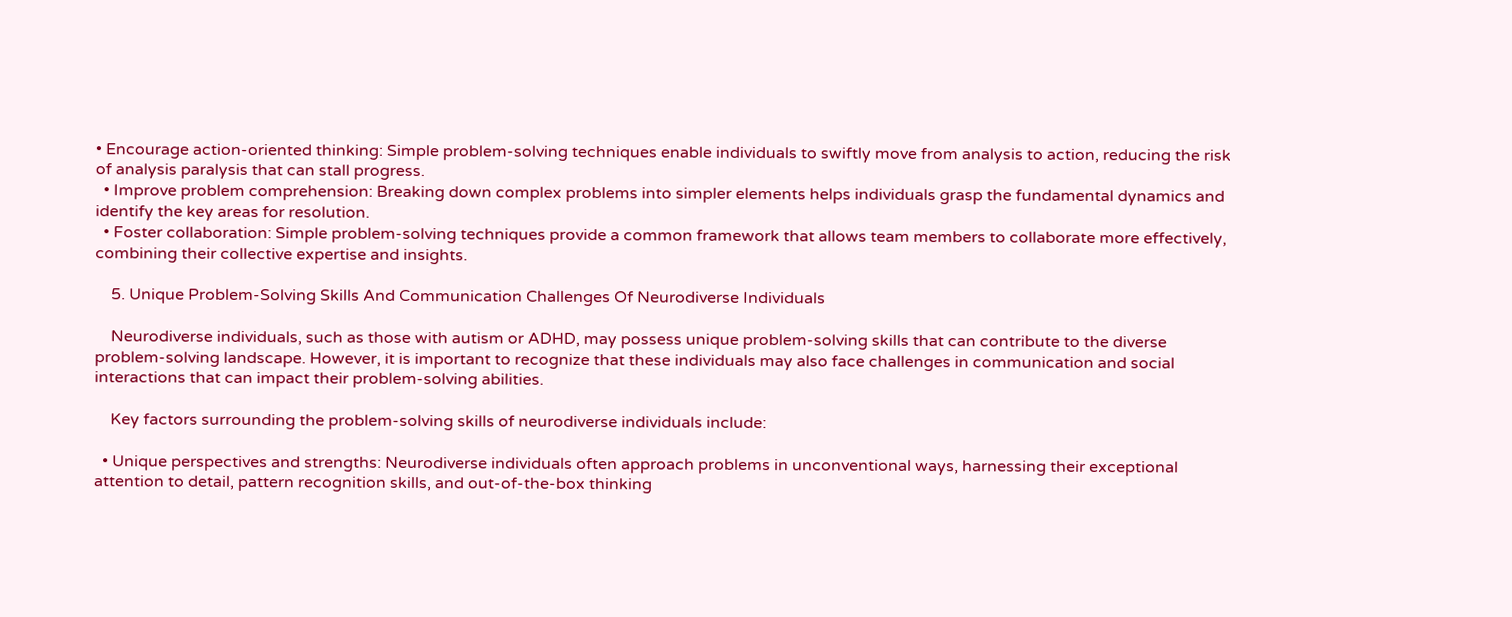• Encourage action-oriented thinking: Simple problem-solving techniques enable individuals to swiftly move from analysis to action, reducing the risk of analysis paralysis that can stall progress.
  • Improve problem comprehension: Breaking down complex problems into simpler elements helps individuals grasp the fundamental dynamics and identify the key areas for resolution.
  • Foster collaboration: Simple problem-solving techniques provide a common framework that allows team members to collaborate more effectively, combining their collective expertise and insights.

    5. Unique Problem-Solving Skills And Communication Challenges Of Neurodiverse Individuals

    Neurodiverse individuals, such as those with autism or ADHD, may possess unique problem-solving skills that can contribute to the diverse problem-solving landscape. However, it is important to recognize that these individuals may also face challenges in communication and social interactions that can impact their problem-solving abilities.

    Key factors surrounding the problem-solving skills of neurodiverse individuals include:

  • Unique perspectives and strengths: Neurodiverse individuals often approach problems in unconventional ways, harnessing their exceptional attention to detail, pattern recognition skills, and out-of-the-box thinking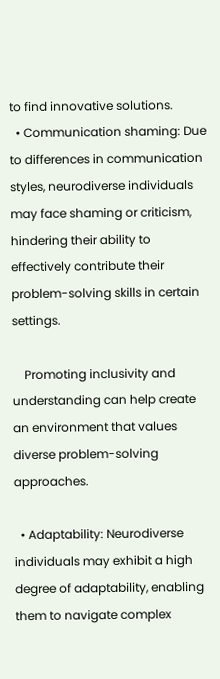to find innovative solutions.
  • Communication shaming: Due to differences in communication styles, neurodiverse individuals may face shaming or criticism, hindering their ability to effectively contribute their problem-solving skills in certain settings.

    Promoting inclusivity and understanding can help create an environment that values diverse problem-solving approaches.

  • Adaptability: Neurodiverse individuals may exhibit a high degree of adaptability, enabling them to navigate complex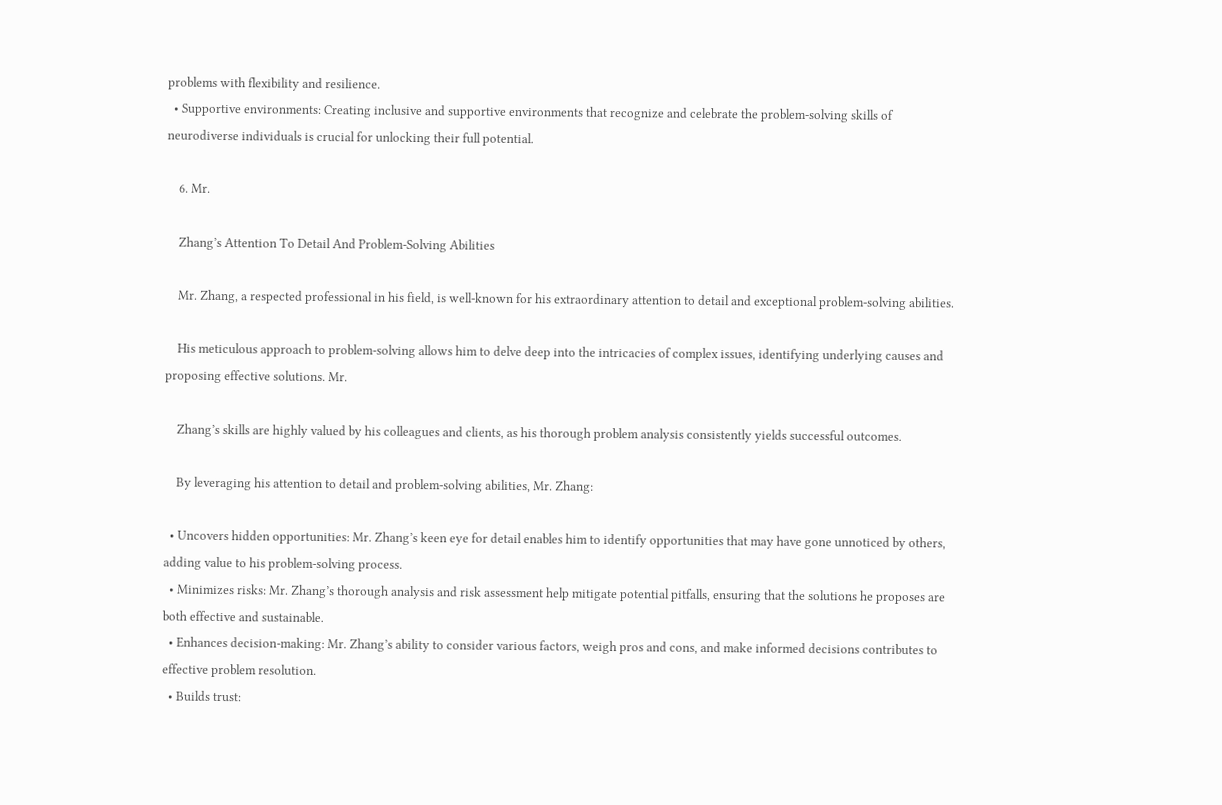problems with flexibility and resilience.
  • Supportive environments: Creating inclusive and supportive environments that recognize and celebrate the problem-solving skills of neurodiverse individuals is crucial for unlocking their full potential.

    6. Mr.

    Zhang’s Attention To Detail And Problem-Solving Abilities

    Mr. Zhang, a respected professional in his field, is well-known for his extraordinary attention to detail and exceptional problem-solving abilities.

    His meticulous approach to problem-solving allows him to delve deep into the intricacies of complex issues, identifying underlying causes and proposing effective solutions. Mr.

    Zhang’s skills are highly valued by his colleagues and clients, as his thorough problem analysis consistently yields successful outcomes.

    By leveraging his attention to detail and problem-solving abilities, Mr. Zhang:

  • Uncovers hidden opportunities: Mr. Zhang’s keen eye for detail enables him to identify opportunities that may have gone unnoticed by others, adding value to his problem-solving process.
  • Minimizes risks: Mr. Zhang’s thorough analysis and risk assessment help mitigate potential pitfalls, ensuring that the solutions he proposes are both effective and sustainable.
  • Enhances decision-making: Mr. Zhang’s ability to consider various factors, weigh pros and cons, and make informed decisions contributes to effective problem resolution.
  • Builds trust: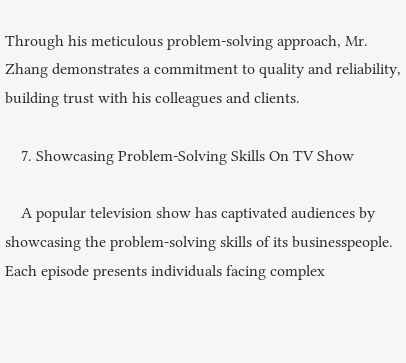Through his meticulous problem-solving approach, Mr. Zhang demonstrates a commitment to quality and reliability, building trust with his colleagues and clients.

    7. Showcasing Problem-Solving Skills On TV Show

    A popular television show has captivated audiences by showcasing the problem-solving skills of its businesspeople. Each episode presents individuals facing complex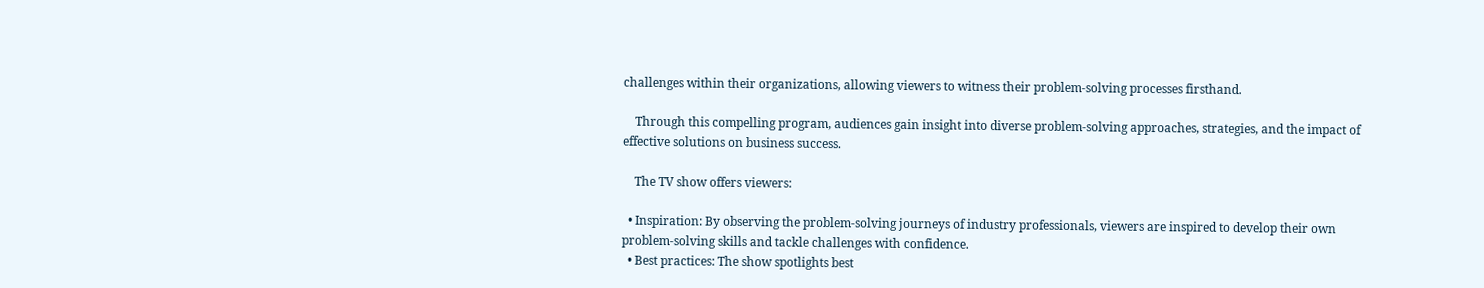challenges within their organizations, allowing viewers to witness their problem-solving processes firsthand.

    Through this compelling program, audiences gain insight into diverse problem-solving approaches, strategies, and the impact of effective solutions on business success.

    The TV show offers viewers:

  • Inspiration: By observing the problem-solving journeys of industry professionals, viewers are inspired to develop their own problem-solving skills and tackle challenges with confidence.
  • Best practices: The show spotlights best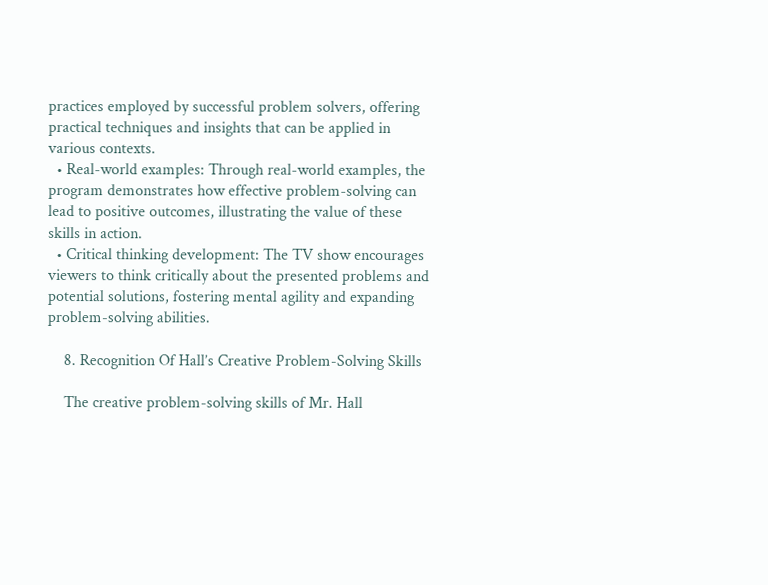practices employed by successful problem solvers, offering practical techniques and insights that can be applied in various contexts.
  • Real-world examples: Through real-world examples, the program demonstrates how effective problem-solving can lead to positive outcomes, illustrating the value of these skills in action.
  • Critical thinking development: The TV show encourages viewers to think critically about the presented problems and potential solutions, fostering mental agility and expanding problem-solving abilities.

    8. Recognition Of Hall’s Creative Problem-Solving Skills

    The creative problem-solving skills of Mr. Hall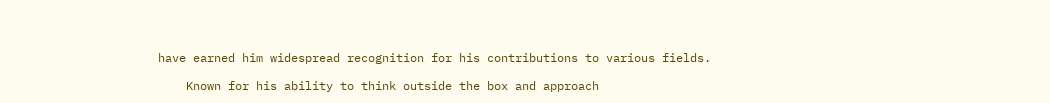have earned him widespread recognition for his contributions to various fields.

    Known for his ability to think outside the box and approach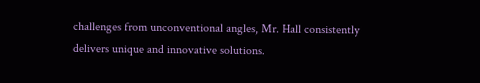challenges from unconventional angles, Mr. Hall consistently delivers unique and innovative solutions.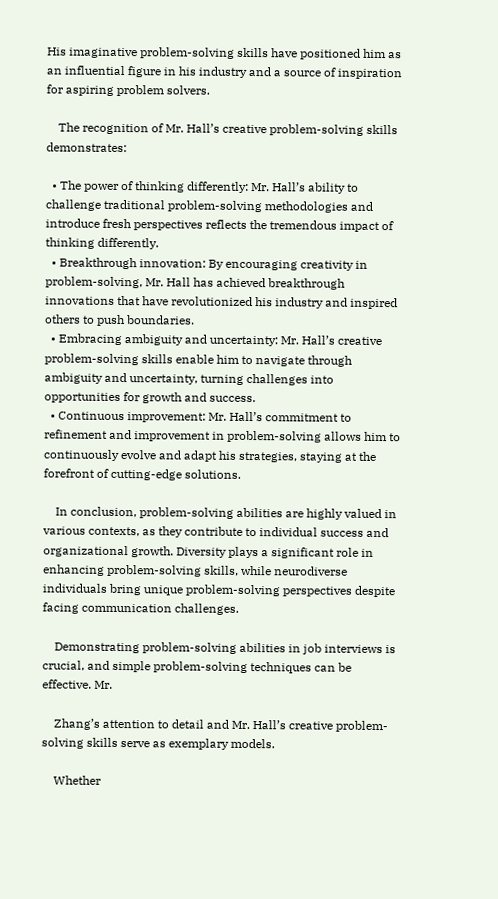His imaginative problem-solving skills have positioned him as an influential figure in his industry and a source of inspiration for aspiring problem solvers.

    The recognition of Mr. Hall’s creative problem-solving skills demonstrates:

  • The power of thinking differently: Mr. Hall’s ability to challenge traditional problem-solving methodologies and introduce fresh perspectives reflects the tremendous impact of thinking differently.
  • Breakthrough innovation: By encouraging creativity in problem-solving, Mr. Hall has achieved breakthrough innovations that have revolutionized his industry and inspired others to push boundaries.
  • Embracing ambiguity and uncertainty: Mr. Hall’s creative problem-solving skills enable him to navigate through ambiguity and uncertainty, turning challenges into opportunities for growth and success.
  • Continuous improvement: Mr. Hall’s commitment to refinement and improvement in problem-solving allows him to continuously evolve and adapt his strategies, staying at the forefront of cutting-edge solutions.

    In conclusion, problem-solving abilities are highly valued in various contexts, as they contribute to individual success and organizational growth. Diversity plays a significant role in enhancing problem-solving skills, while neurodiverse individuals bring unique problem-solving perspectives despite facing communication challenges.

    Demonstrating problem-solving abilities in job interviews is crucial, and simple problem-solving techniques can be effective. Mr.

    Zhang’s attention to detail and Mr. Hall’s creative problem-solving skills serve as exemplary models.

    Whether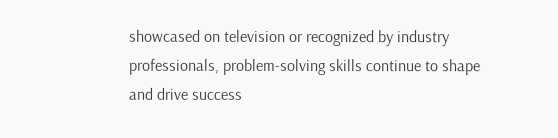showcased on television or recognized by industry professionals, problem-solving skills continue to shape and drive success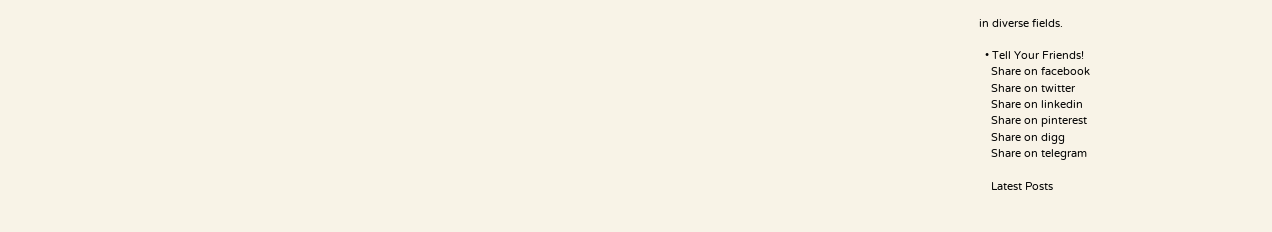in diverse fields.

  • Tell Your Friends!
    Share on facebook
    Share on twitter
    Share on linkedin
    Share on pinterest
    Share on digg
    Share on telegram

    Latest Posts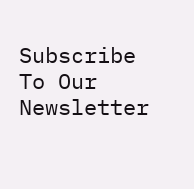Subscribe To Our Newsletter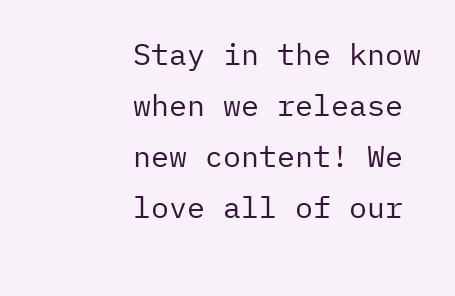Stay in the know when we release new content! We love all of our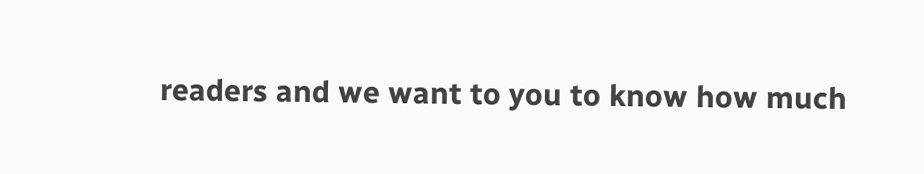readers and we want to you to know how much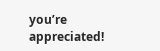you’re appreciated!